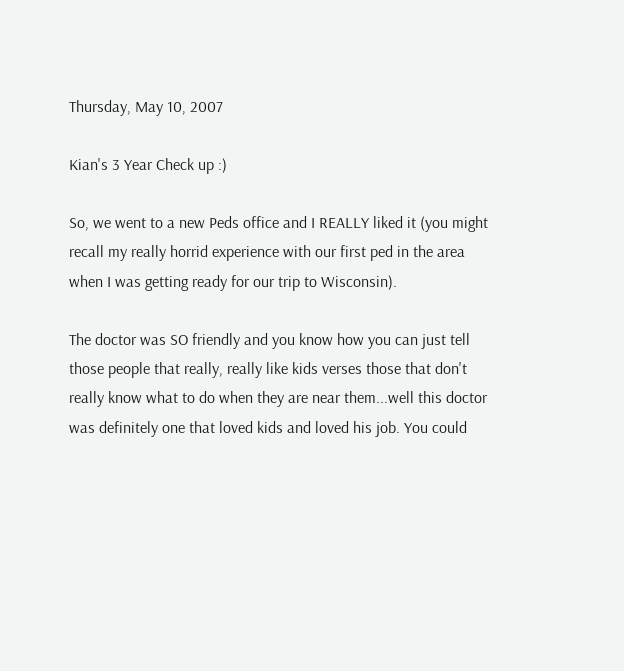Thursday, May 10, 2007

Kian's 3 Year Check up :)

So, we went to a new Peds office and I REALLY liked it (you might recall my really horrid experience with our first ped in the area when I was getting ready for our trip to Wisconsin).

The doctor was SO friendly and you know how you can just tell those people that really, really like kids verses those that don't really know what to do when they are near them...well this doctor was definitely one that loved kids and loved his job. You could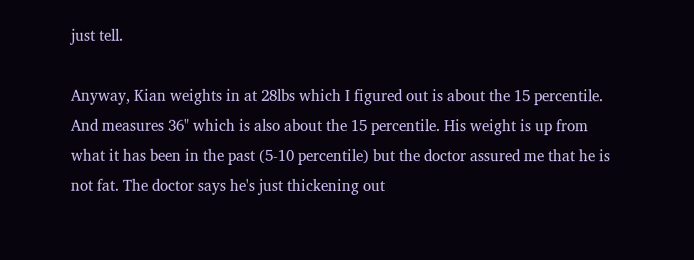just tell.

Anyway, Kian weights in at 28lbs which I figured out is about the 15 percentile. And measures 36" which is also about the 15 percentile. His weight is up from what it has been in the past (5-10 percentile) but the doctor assured me that he is not fat. The doctor says he's just thickening out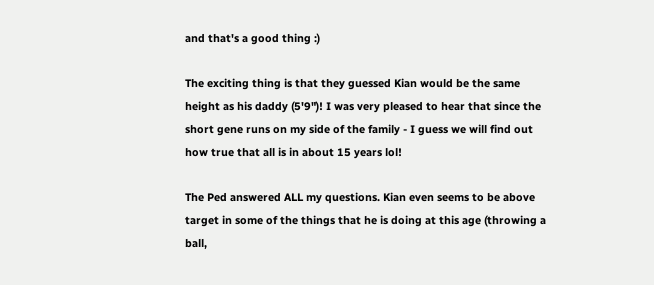and that's a good thing :)

The exciting thing is that they guessed Kian would be the same height as his daddy (5'9")! I was very pleased to hear that since the short gene runs on my side of the family - I guess we will find out how true that all is in about 15 years lol!

The Ped answered ALL my questions. Kian even seems to be above target in some of the things that he is doing at this age (throwing a ball,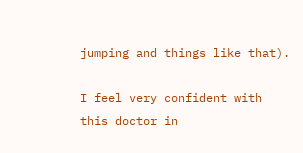jumping and things like that).

I feel very confident with this doctor in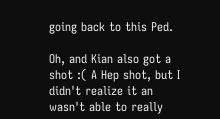going back to this Ped.

Oh, and Kian also got a shot :( A Hep shot, but I didn't realize it an wasn't able to really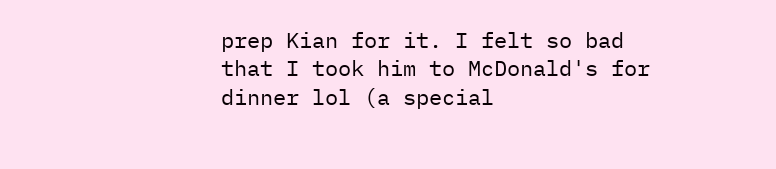prep Kian for it. I felt so bad that I took him to McDonald's for dinner lol (a special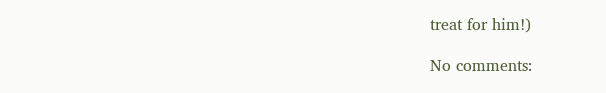treat for him!)

No comments: